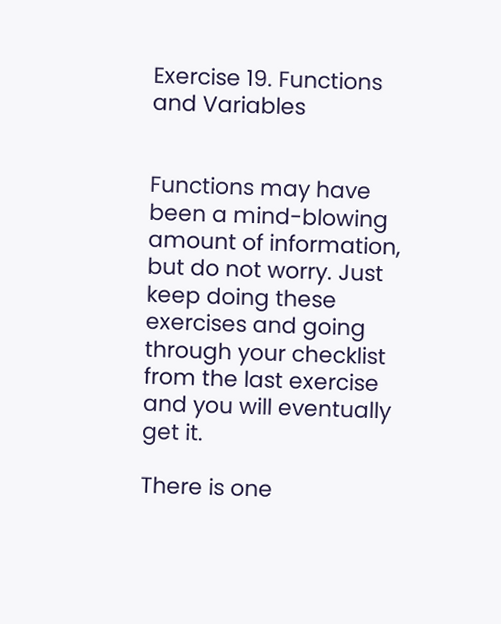Exercise 19. Functions and Variables


Functions may have been a mind-blowing amount of information, but do not worry. Just keep doing these exercises and going through your checklist from the last exercise and you will eventually get it.

There is one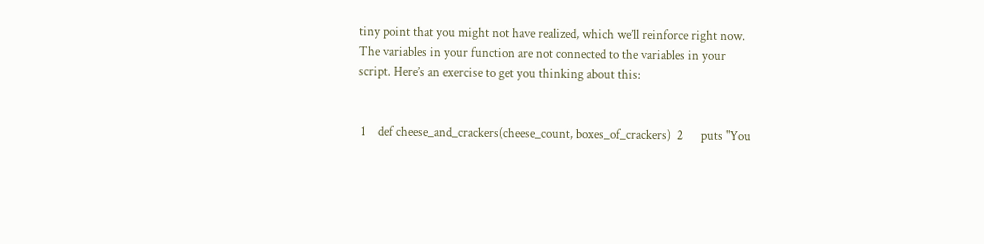tiny point that you might not have realized, which we’ll reinforce right now. The variables in your function are not connected to the variables in your script. Here’s an exercise to get you thinking about this:


 1    def cheese_and_crackers(cheese_count, boxes_of_crackers)  2      puts "You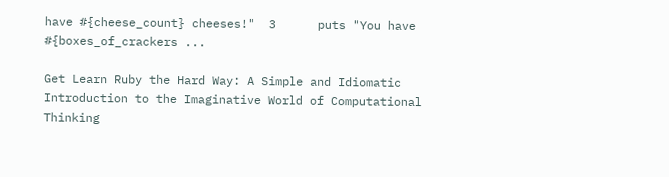have #{cheese_count} cheeses!"  3      puts "You have #{boxes_of_crackers ...

Get Learn Ruby the Hard Way: A Simple and Idiomatic Introduction to the Imaginative World of Computational Thinking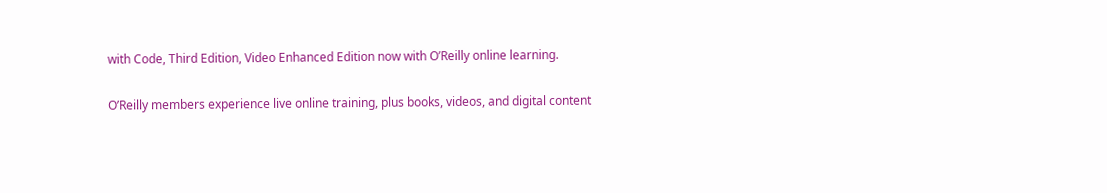with Code, Third Edition, Video Enhanced Edition now with O’Reilly online learning.

O’Reilly members experience live online training, plus books, videos, and digital content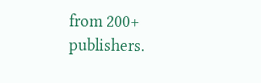from 200+ publishers.